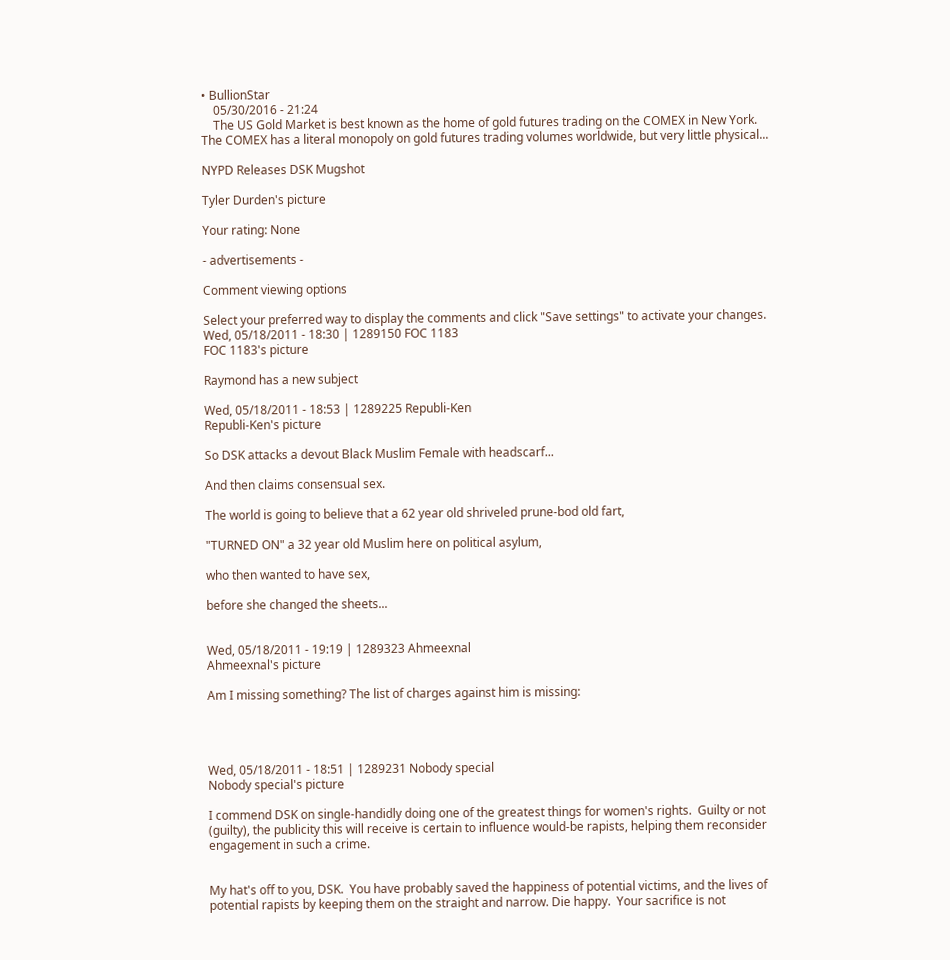• BullionStar
    05/30/2016 - 21:24
    The US Gold Market is best known as the home of gold futures trading on the COMEX in New York. The COMEX has a literal monopoly on gold futures trading volumes worldwide, but very little physical...

NYPD Releases DSK Mugshot

Tyler Durden's picture

Your rating: None

- advertisements -

Comment viewing options

Select your preferred way to display the comments and click "Save settings" to activate your changes.
Wed, 05/18/2011 - 18:30 | 1289150 FOC 1183
FOC 1183's picture

Raymond has a new subject

Wed, 05/18/2011 - 18:53 | 1289225 Republi-Ken
Republi-Ken's picture

So DSK attacks a devout Black Muslim Female with headscarf...

And then claims consensual sex.

The world is going to believe that a 62 year old shriveled prune-bod old fart,

"TURNED ON" a 32 year old Muslim here on political asylum,

who then wanted to have sex,

before she changed the sheets...


Wed, 05/18/2011 - 19:19 | 1289323 Ahmeexnal
Ahmeexnal's picture

Am I missing something? The list of charges against him is missing:




Wed, 05/18/2011 - 18:51 | 1289231 Nobody special
Nobody special's picture

I commend DSK on single-handidly doing one of the greatest things for women's rights.  Guilty or not (guilty), the publicity this will receive is certain to influence would-be rapists, helping them reconsider engagement in such a crime.


My hat's off to you, DSK.  You have probably saved the happiness of potential victims, and the lives of potential rapists by keeping them on the straight and narrow. Die happy.  Your sacrifice is not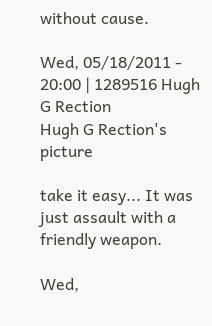without cause.

Wed, 05/18/2011 - 20:00 | 1289516 Hugh G Rection
Hugh G Rection's picture

take it easy... It was just assault with a friendly weapon.

Wed,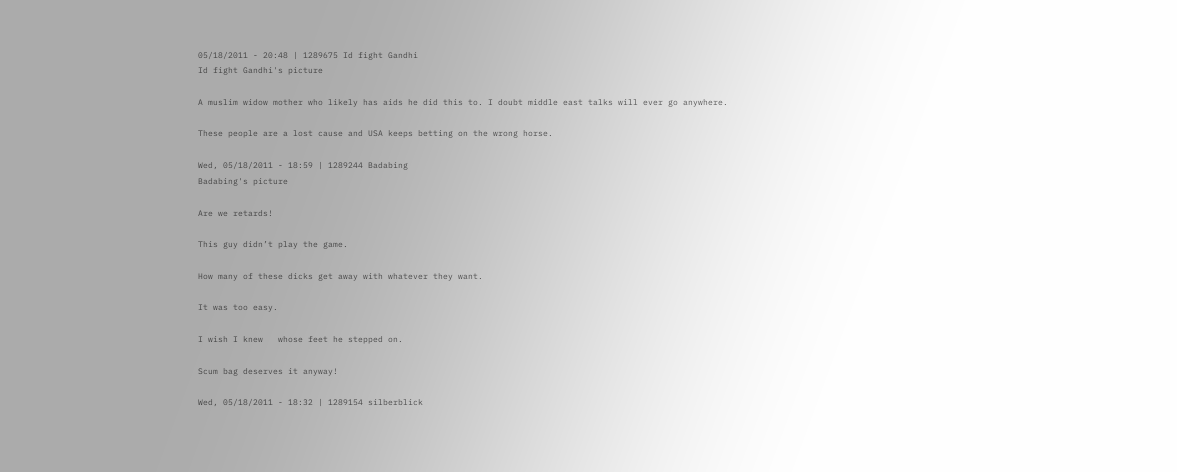05/18/2011 - 20:48 | 1289675 Id fight Gandhi
Id fight Gandhi's picture

A muslim widow mother who likely has aids he did this to. I doubt middle east talks will ever go anywhere.

These people are a lost cause and USA keeps betting on the wrong horse.

Wed, 05/18/2011 - 18:59 | 1289244 Badabing
Badabing's picture

Are we retards!

This guy didn’t play the game.

How many of these dicks get away with whatever they want.

It was too easy.

I wish I knew   whose feet he stepped on.

Scum bag deserves it anyway!

Wed, 05/18/2011 - 18:32 | 1289154 silberblick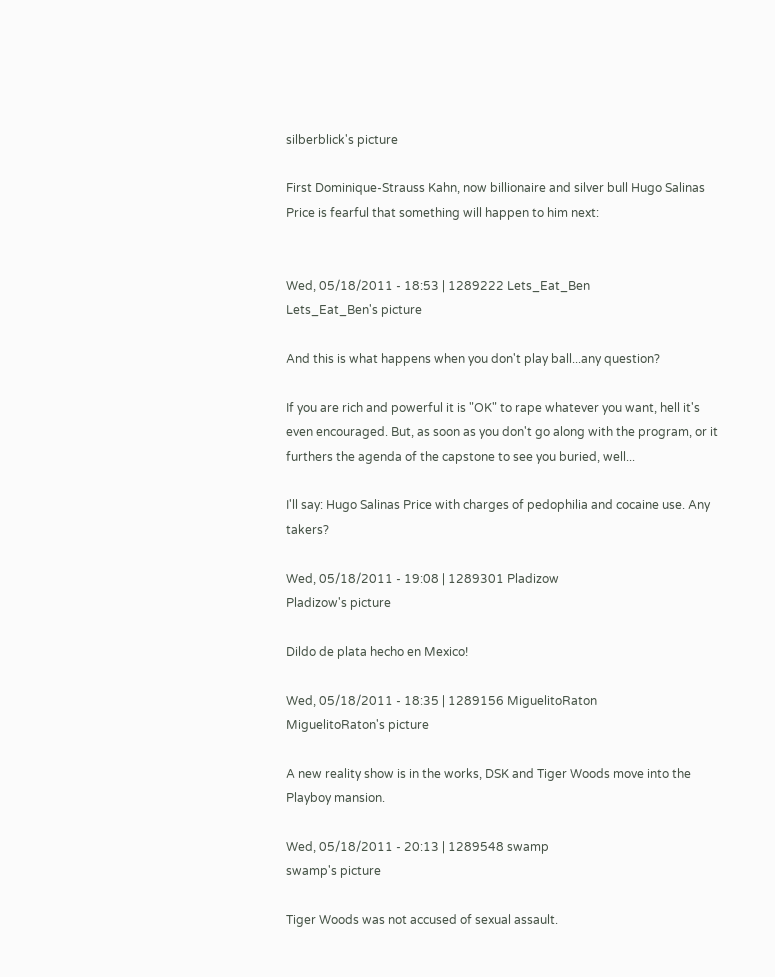silberblick's picture

First Dominique-Strauss Kahn, now billionaire and silver bull Hugo Salinas Price is fearful that something will happen to him next:


Wed, 05/18/2011 - 18:53 | 1289222 Lets_Eat_Ben
Lets_Eat_Ben's picture

And this is what happens when you don't play ball...any question?

If you are rich and powerful it is "OK" to rape whatever you want, hell it's even encouraged. But, as soon as you don't go along with the program, or it furthers the agenda of the capstone to see you buried, well...

I'll say: Hugo Salinas Price with charges of pedophilia and cocaine use. Any takers?

Wed, 05/18/2011 - 19:08 | 1289301 Pladizow
Pladizow's picture

Dildo de plata hecho en Mexico!

Wed, 05/18/2011 - 18:35 | 1289156 MiguelitoRaton
MiguelitoRaton's picture

A new reality show is in the works, DSK and Tiger Woods move into the Playboy mansion.

Wed, 05/18/2011 - 20:13 | 1289548 swamp
swamp's picture

Tiger Woods was not accused of sexual assault.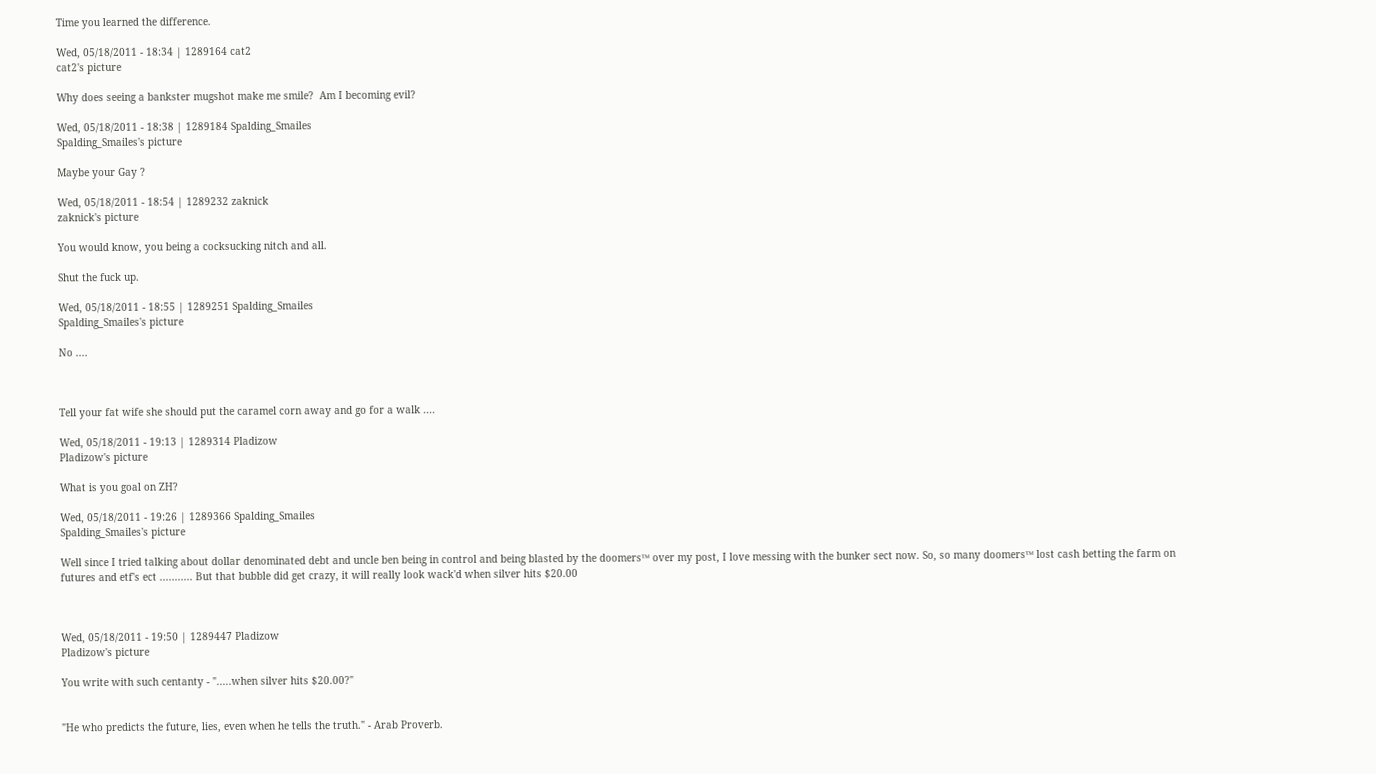Time you learned the difference.

Wed, 05/18/2011 - 18:34 | 1289164 cat2
cat2's picture

Why does seeing a bankster mugshot make me smile?  Am I becoming evil?

Wed, 05/18/2011 - 18:38 | 1289184 Spalding_Smailes
Spalding_Smailes's picture

Maybe your Gay ?

Wed, 05/18/2011 - 18:54 | 1289232 zaknick
zaknick's picture

You would know, you being a cocksucking nitch and all.

Shut the fuck up.

Wed, 05/18/2011 - 18:55 | 1289251 Spalding_Smailes
Spalding_Smailes's picture

No ....



Tell your fat wife she should put the caramel corn away and go for a walk ....

Wed, 05/18/2011 - 19:13 | 1289314 Pladizow
Pladizow's picture

What is you goal on ZH?

Wed, 05/18/2011 - 19:26 | 1289366 Spalding_Smailes
Spalding_Smailes's picture

Well since I tried talking about dollar denominated debt and uncle ben being in control and being blasted by the doomers™ over my post, I love messing with the bunker sect now. So, so many doomers™ lost cash betting the farm on futures and etf's ect ........... But that bubble did get crazy, it will really look wack'd when silver hits $20.00



Wed, 05/18/2011 - 19:50 | 1289447 Pladizow
Pladizow's picture

You write with such centanty - ".....when silver hits $20.00?"


"He who predicts the future, lies, even when he tells the truth." - Arab Proverb.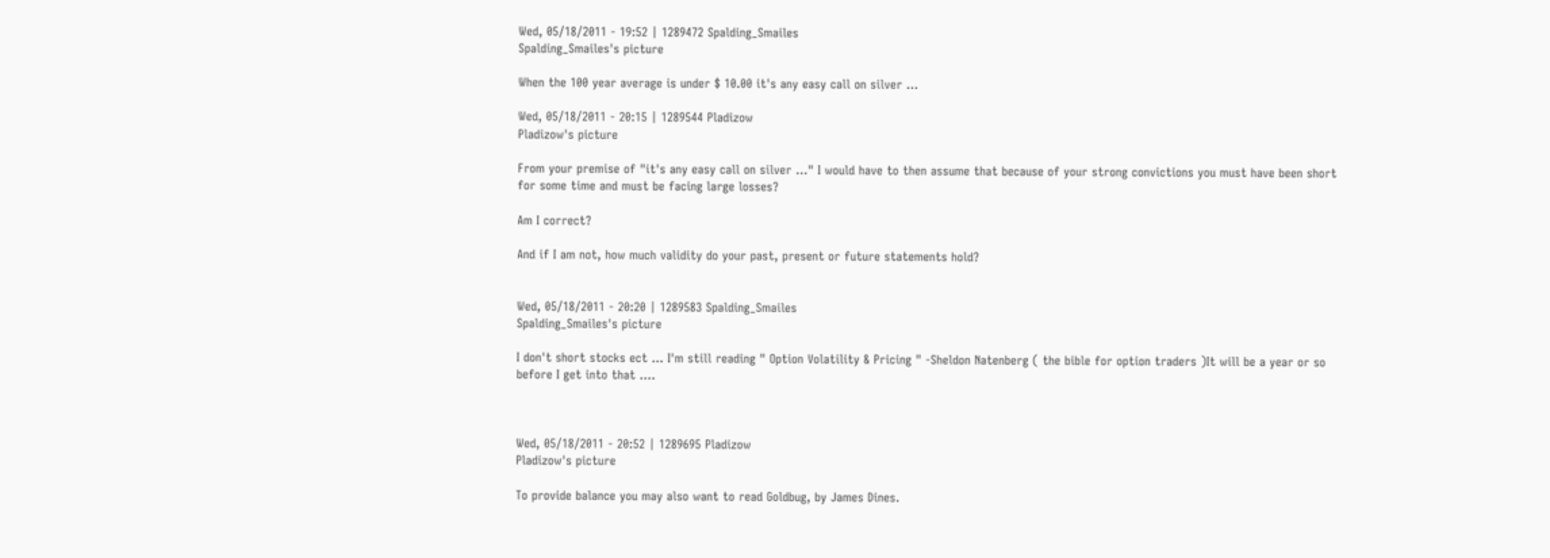Wed, 05/18/2011 - 19:52 | 1289472 Spalding_Smailes
Spalding_Smailes's picture

When the 100 year average is under $ 10.00 it's any easy call on silver ...

Wed, 05/18/2011 - 20:15 | 1289544 Pladizow
Pladizow's picture

From your premise of "it's any easy call on silver ..." I would have to then assume that because of your strong convictions you must have been short for some time and must be facing large losses?

Am I correct?

And if I am not, how much validity do your past, present or future statements hold?


Wed, 05/18/2011 - 20:20 | 1289583 Spalding_Smailes
Spalding_Smailes's picture

I don't short stocks ect ... I'm still reading " Option Volatility & Pricing " -Sheldon Natenberg ( the bible for option traders )It will be a year or so before I get into that ....



Wed, 05/18/2011 - 20:52 | 1289695 Pladizow
Pladizow's picture

To provide balance you may also want to read Goldbug, by James Dines.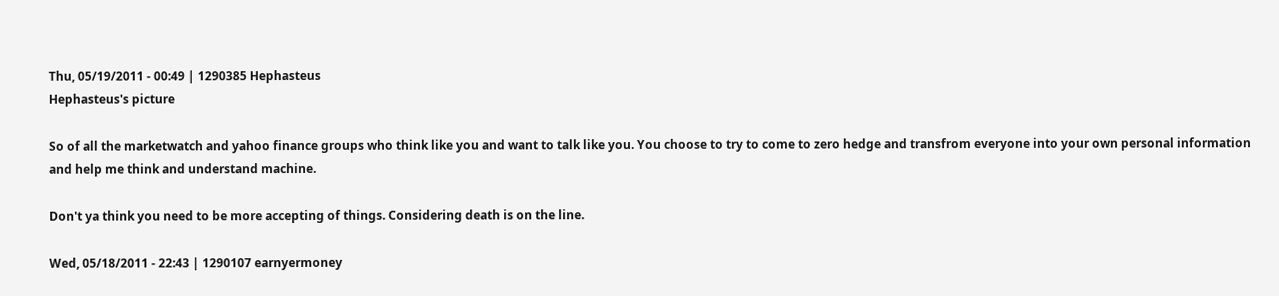Thu, 05/19/2011 - 00:49 | 1290385 Hephasteus
Hephasteus's picture

So of all the marketwatch and yahoo finance groups who think like you and want to talk like you. You choose to try to come to zero hedge and transfrom everyone into your own personal information and help me think and understand machine.

Don't ya think you need to be more accepting of things. Considering death is on the line.

Wed, 05/18/2011 - 22:43 | 1290107 earnyermoney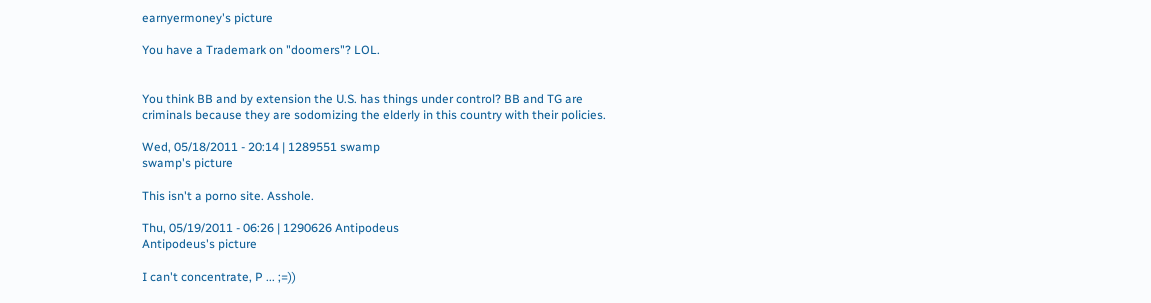earnyermoney's picture

You have a Trademark on "doomers"? LOL.


You think BB and by extension the U.S. has things under control? BB and TG are criminals because they are sodomizing the elderly in this country with their policies.

Wed, 05/18/2011 - 20:14 | 1289551 swamp
swamp's picture

This isn't a porno site. Asshole.

Thu, 05/19/2011 - 06:26 | 1290626 Antipodeus
Antipodeus's picture

I can't concentrate, P ... ;=))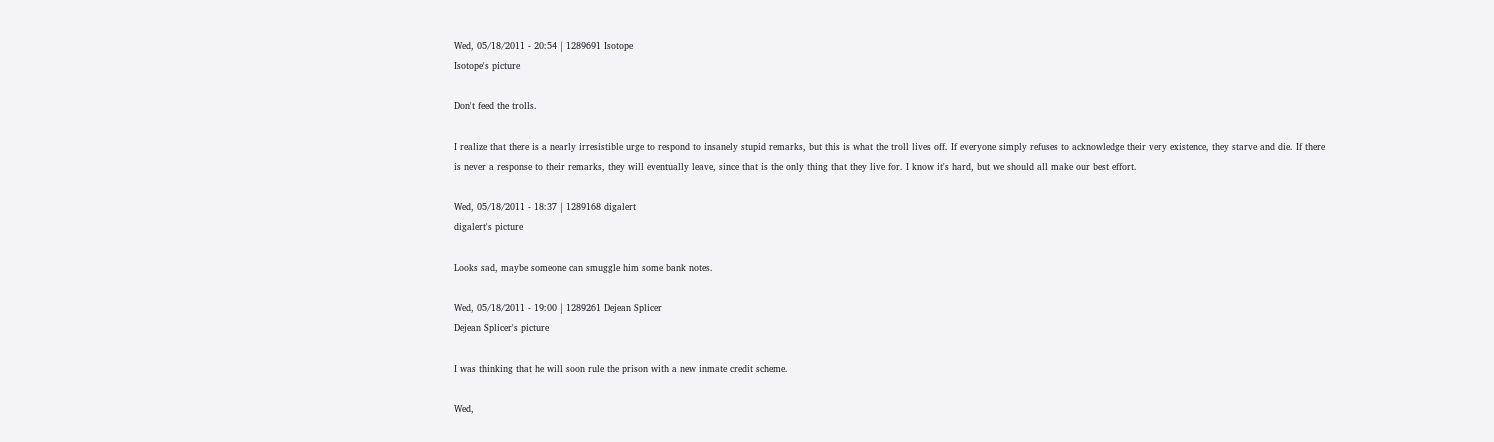Wed, 05/18/2011 - 20:54 | 1289691 Isotope
Isotope's picture

Don't feed the trolls.

I realize that there is a nearly irresistible urge to respond to insanely stupid remarks, but this is what the troll lives off. If everyone simply refuses to acknowledge their very existence, they starve and die. If there is never a response to their remarks, they will eventually leave, since that is the only thing that they live for. I know it's hard, but we should all make our best effort.

Wed, 05/18/2011 - 18:37 | 1289168 digalert
digalert's picture

Looks sad, maybe someone can smuggle him some bank notes.

Wed, 05/18/2011 - 19:00 | 1289261 Dejean Splicer
Dejean Splicer's picture

I was thinking that he will soon rule the prison with a new inmate credit scheme.

Wed,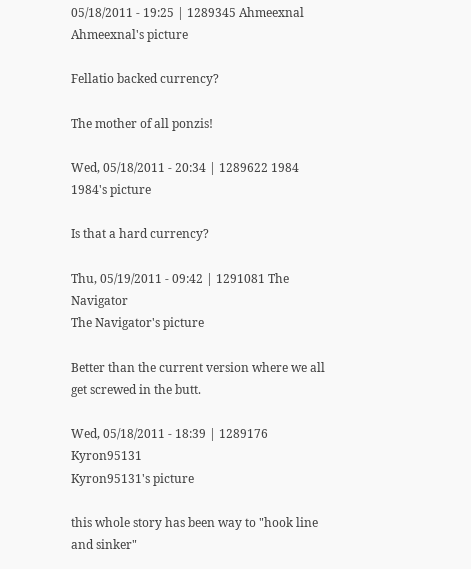05/18/2011 - 19:25 | 1289345 Ahmeexnal
Ahmeexnal's picture

Fellatio backed currency?

The mother of all ponzis!

Wed, 05/18/2011 - 20:34 | 1289622 1984
1984's picture

Is that a hard currency?

Thu, 05/19/2011 - 09:42 | 1291081 The Navigator
The Navigator's picture

Better than the current version where we all get screwed in the butt.

Wed, 05/18/2011 - 18:39 | 1289176 Kyron95131
Kyron95131's picture

this whole story has been way to "hook line and sinker"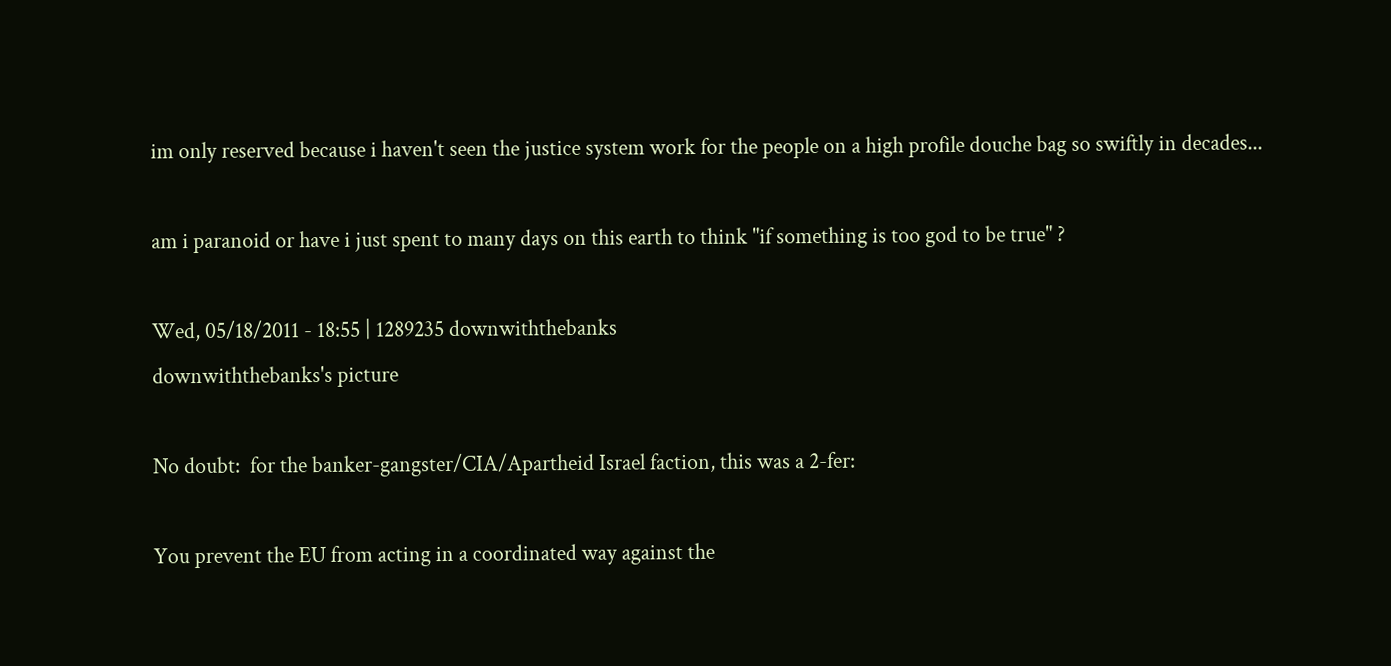im only reserved because i haven't seen the justice system work for the people on a high profile douche bag so swiftly in decades...

am i paranoid or have i just spent to many days on this earth to think "if something is too god to be true" ?

Wed, 05/18/2011 - 18:55 | 1289235 downwiththebanks
downwiththebanks's picture

No doubt:  for the banker-gangster/CIA/Apartheid Israel faction, this was a 2-fer:

You prevent the EU from acting in a coordinated way against the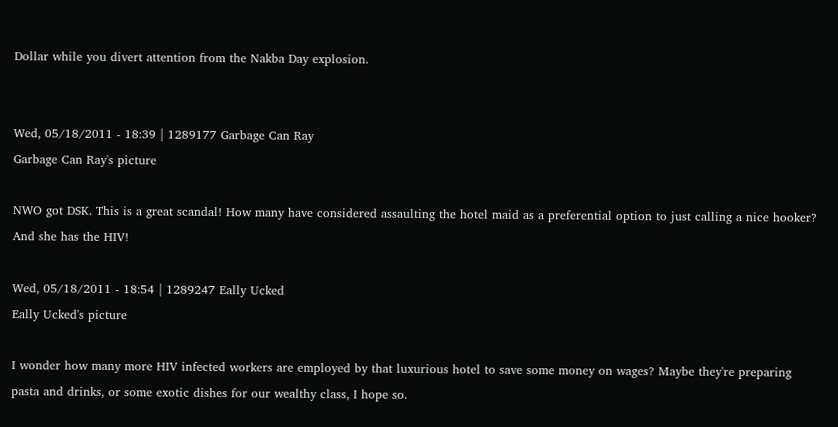Dollar while you divert attention from the Nakba Day explosion.


Wed, 05/18/2011 - 18:39 | 1289177 Garbage Can Ray
Garbage Can Ray's picture

NWO got DSK. This is a great scandal! How many have considered assaulting the hotel maid as a preferential option to just calling a nice hooker? And she has the HIV!

Wed, 05/18/2011 - 18:54 | 1289247 Eally Ucked
Eally Ucked's picture

I wonder how many more HIV infected workers are employed by that luxurious hotel to save some money on wages? Maybe they're preparing pasta and drinks, or some exotic dishes for our wealthy class, I hope so.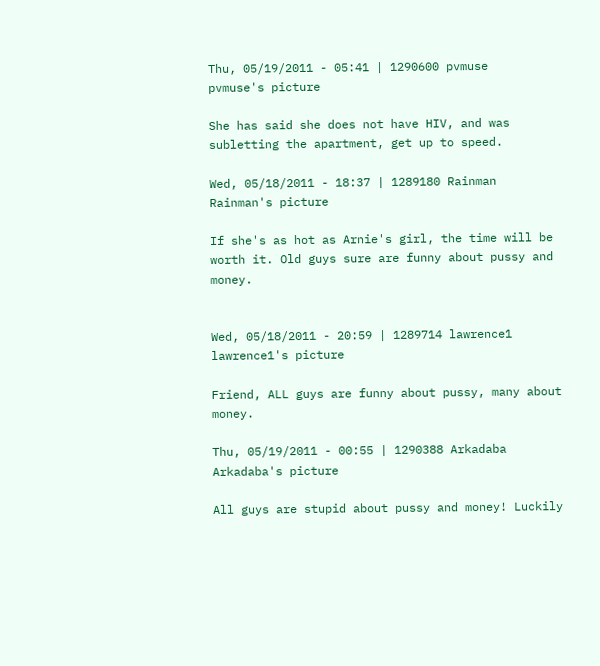Thu, 05/19/2011 - 05:41 | 1290600 pvmuse
pvmuse's picture

She has said she does not have HIV, and was subletting the apartment, get up to speed.

Wed, 05/18/2011 - 18:37 | 1289180 Rainman
Rainman's picture

If she's as hot as Arnie's girl, the time will be worth it. Old guys sure are funny about pussy and money.


Wed, 05/18/2011 - 20:59 | 1289714 lawrence1
lawrence1's picture

Friend, ALL guys are funny about pussy, many about money.

Thu, 05/19/2011 - 00:55 | 1290388 Arkadaba
Arkadaba's picture

All guys are stupid about pussy and money! Luckily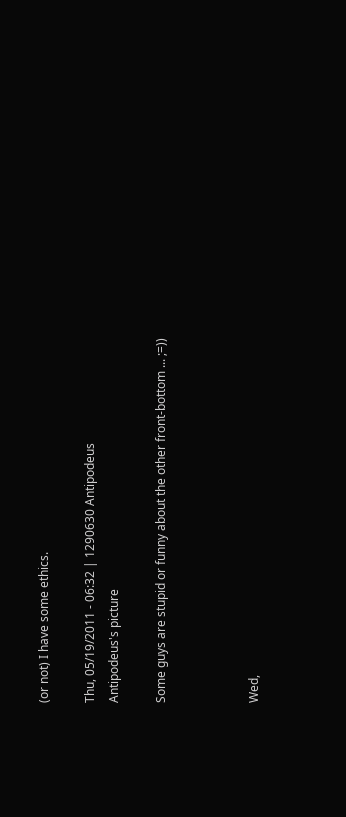(or not) I have some ethics.

Thu, 05/19/2011 - 06:32 | 1290630 Antipodeus
Antipodeus's picture

Some guys are stupid or funny about the other front-bottom ... ;=))



Wed,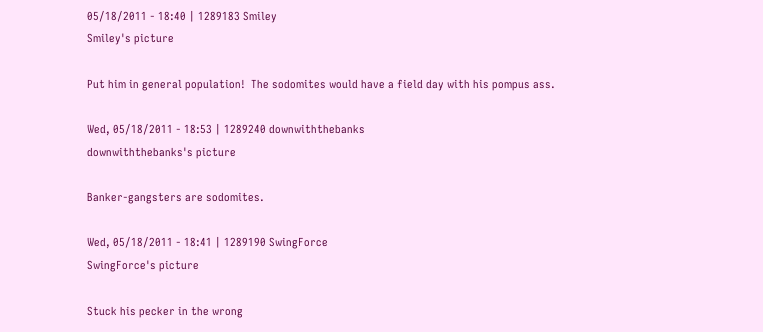05/18/2011 - 18:40 | 1289183 Smiley
Smiley's picture

Put him in general population!  The sodomites would have a field day with his pompus ass.

Wed, 05/18/2011 - 18:53 | 1289240 downwiththebanks
downwiththebanks's picture

Banker-gangsters are sodomites.

Wed, 05/18/2011 - 18:41 | 1289190 SwingForce
SwingForce's picture

Stuck his pecker in the wrong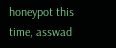honeypot this time, asswad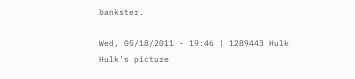bankster.

Wed, 05/18/2011 - 19:46 | 1289443 Hulk
Hulk's picture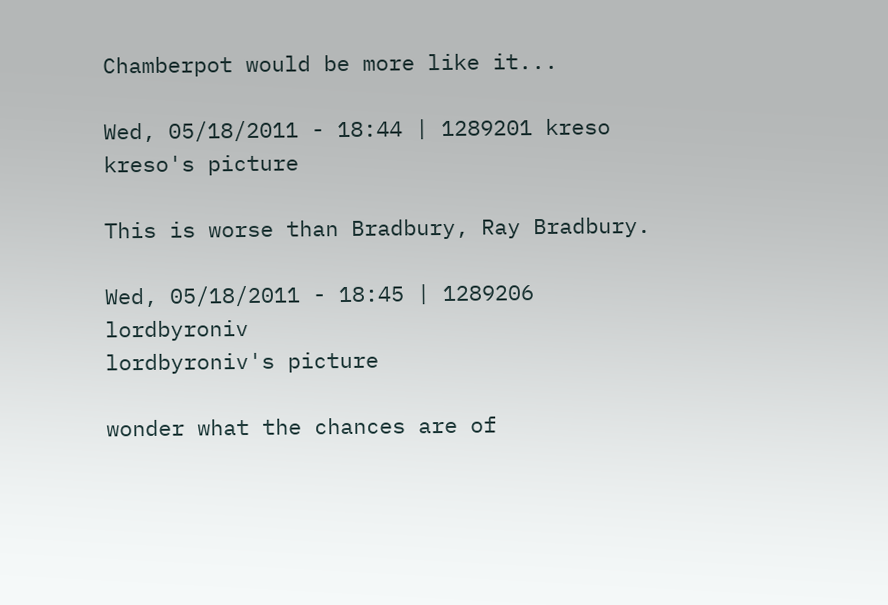Chamberpot would be more like it...

Wed, 05/18/2011 - 18:44 | 1289201 kreso
kreso's picture

This is worse than Bradbury, Ray Bradbury.

Wed, 05/18/2011 - 18:45 | 1289206 lordbyroniv
lordbyroniv's picture

wonder what the chances are of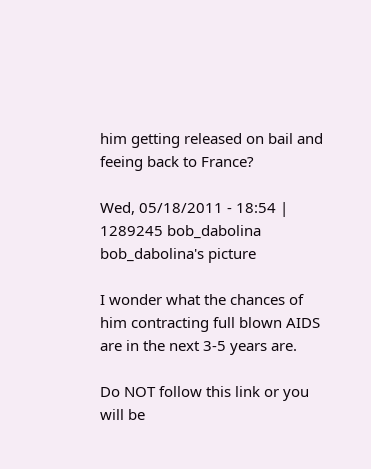him getting released on bail and feeing back to France?

Wed, 05/18/2011 - 18:54 | 1289245 bob_dabolina
bob_dabolina's picture

I wonder what the chances of him contracting full blown AIDS are in the next 3-5 years are.

Do NOT follow this link or you will be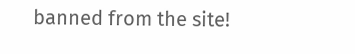banned from the site!